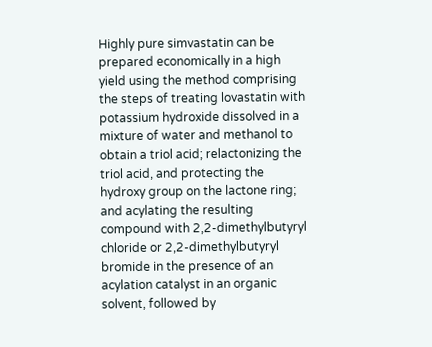Highly pure simvastatin can be prepared economically in a high yield using the method comprising the steps of treating lovastatin with potassium hydroxide dissolved in a mixture of water and methanol to obtain a triol acid; relactonizing the triol acid, and protecting the hydroxy group on the lactone ring; and acylating the resulting compound with 2,2-dimethylbutyryl chloride or 2,2-dimethylbutyryl bromide in the presence of an acylation catalyst in an organic solvent, followed by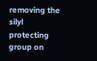removing the silyl protecting group on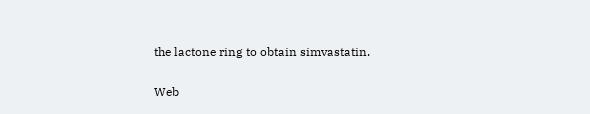the lactone ring to obtain simvastatin.

Web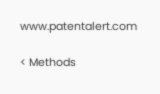www.patentalert.com

< Methods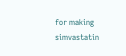for making simvastatin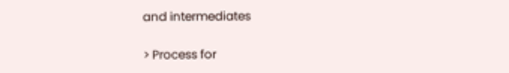and intermediates

> Process for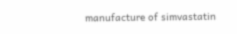manufacture of simvastatin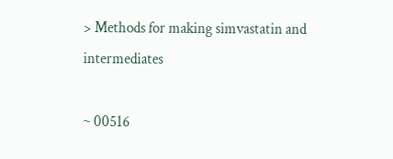> Methods for making simvastatin and intermediates

~ 00516